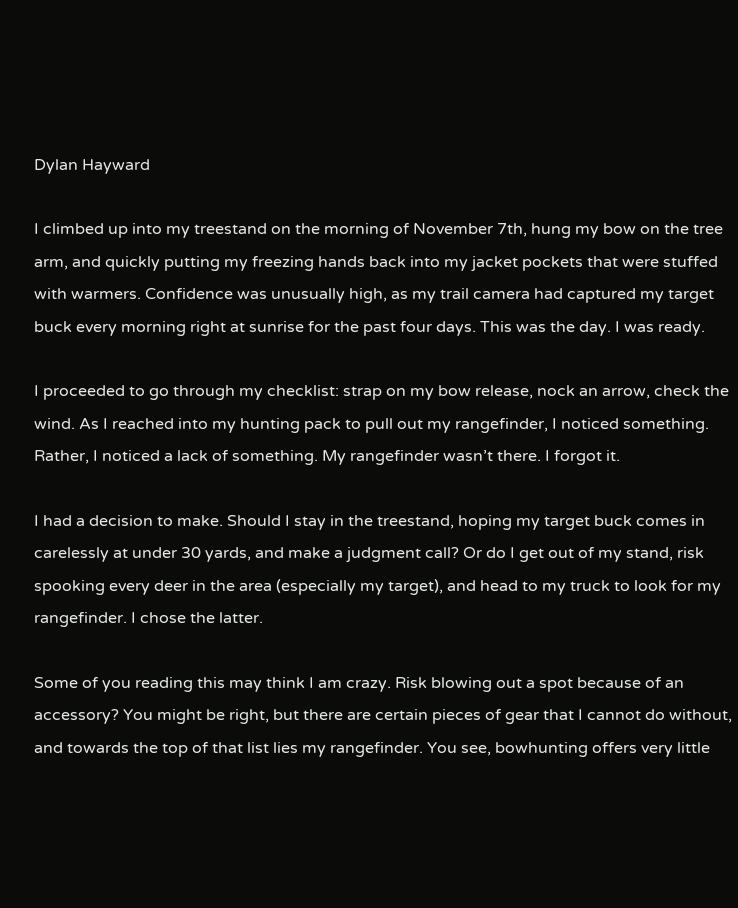Dylan Hayward

I climbed up into my treestand on the morning of November 7th, hung my bow on the tree arm, and quickly putting my freezing hands back into my jacket pockets that were stuffed with warmers. Confidence was unusually high, as my trail camera had captured my target buck every morning right at sunrise for the past four days. This was the day. I was ready.

I proceeded to go through my checklist: strap on my bow release, nock an arrow, check the wind. As I reached into my hunting pack to pull out my rangefinder, I noticed something. Rather, I noticed a lack of something. My rangefinder wasn’t there. I forgot it.

I had a decision to make. Should I stay in the treestand, hoping my target buck comes in carelessly at under 30 yards, and make a judgment call? Or do I get out of my stand, risk spooking every deer in the area (especially my target), and head to my truck to look for my rangefinder. I chose the latter.

Some of you reading this may think I am crazy. Risk blowing out a spot because of an accessory? You might be right, but there are certain pieces of gear that I cannot do without, and towards the top of that list lies my rangefinder. You see, bowhunting offers very little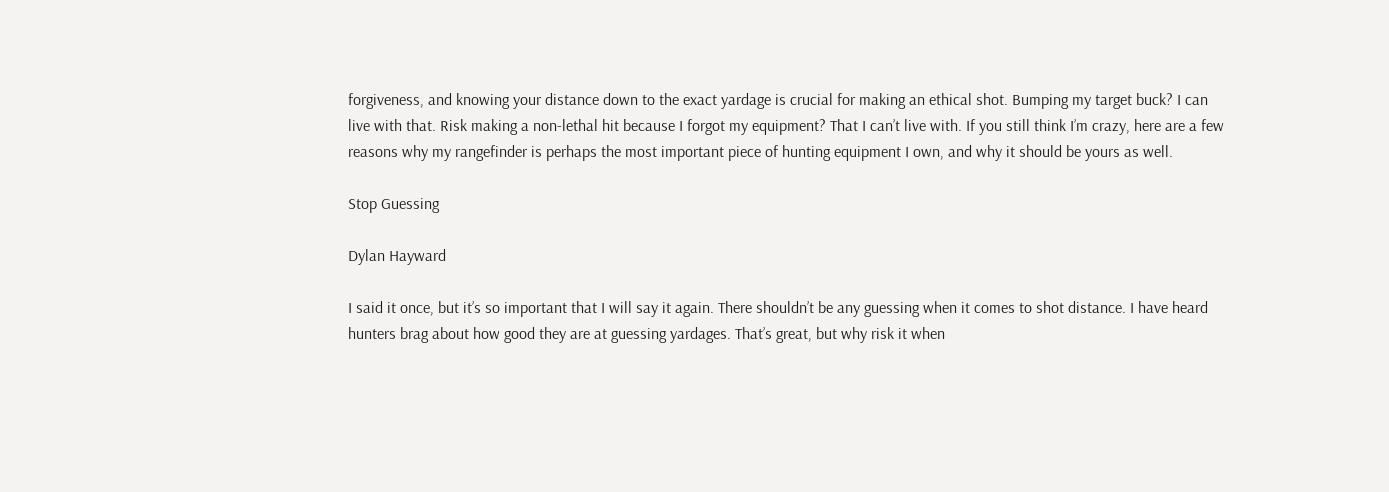forgiveness, and knowing your distance down to the exact yardage is crucial for making an ethical shot. Bumping my target buck? I can live with that. Risk making a non-lethal hit because I forgot my equipment? That I can’t live with. If you still think I’m crazy, here are a few reasons why my rangefinder is perhaps the most important piece of hunting equipment I own, and why it should be yours as well.

Stop Guessing

Dylan Hayward

I said it once, but it’s so important that I will say it again. There shouldn’t be any guessing when it comes to shot distance. I have heard hunters brag about how good they are at guessing yardages. That’s great, but why risk it when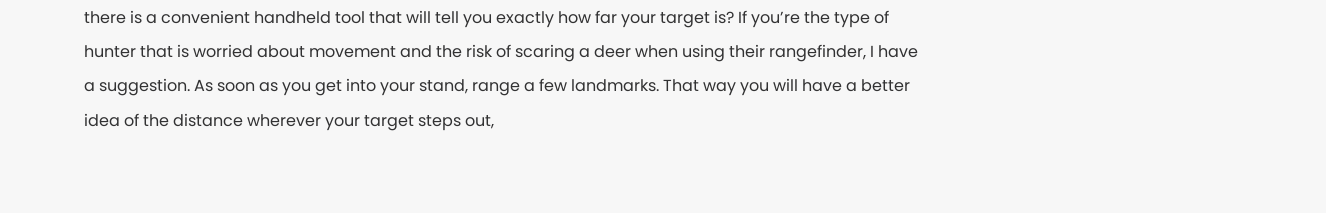there is a convenient handheld tool that will tell you exactly how far your target is? If you’re the type of hunter that is worried about movement and the risk of scaring a deer when using their rangefinder, I have a suggestion. As soon as you get into your stand, range a few landmarks. That way you will have a better idea of the distance wherever your target steps out,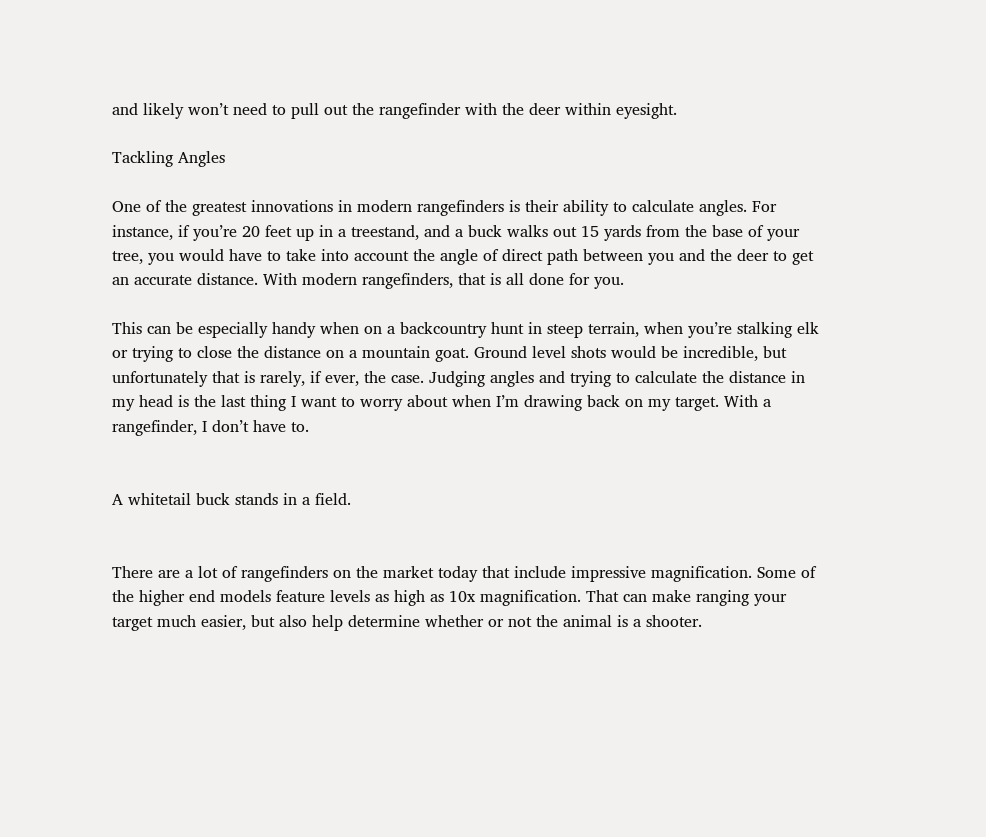and likely won’t need to pull out the rangefinder with the deer within eyesight.

Tackling Angles

One of the greatest innovations in modern rangefinders is their ability to calculate angles. For instance, if you’re 20 feet up in a treestand, and a buck walks out 15 yards from the base of your tree, you would have to take into account the angle of direct path between you and the deer to get an accurate distance. With modern rangefinders, that is all done for you.

This can be especially handy when on a backcountry hunt in steep terrain, when you’re stalking elk or trying to close the distance on a mountain goat. Ground level shots would be incredible, but unfortunately that is rarely, if ever, the case. Judging angles and trying to calculate the distance in my head is the last thing I want to worry about when I’m drawing back on my target. With a rangefinder, I don’t have to.


A whitetail buck stands in a field.


There are a lot of rangefinders on the market today that include impressive magnification. Some of the higher end models feature levels as high as 10x magnification. That can make ranging your target much easier, but also help determine whether or not the animal is a shooter.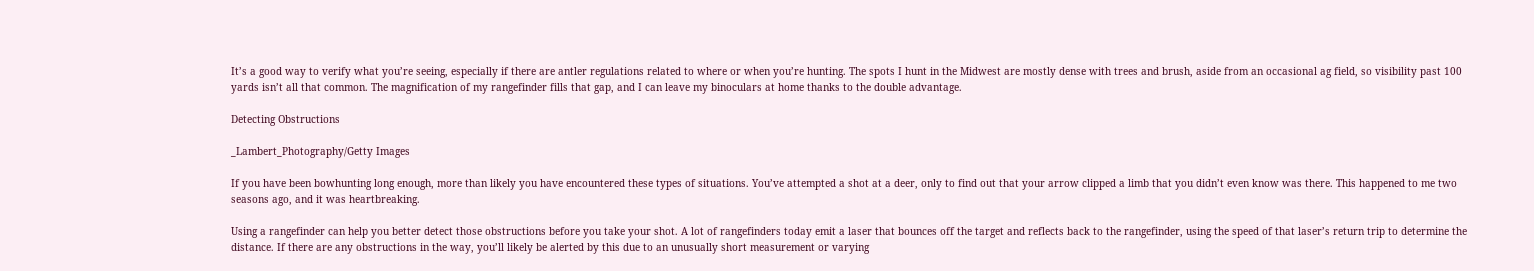It’s a good way to verify what you’re seeing, especially if there are antler regulations related to where or when you’re hunting. The spots I hunt in the Midwest are mostly dense with trees and brush, aside from an occasional ag field, so visibility past 100 yards isn’t all that common. The magnification of my rangefinder fills that gap, and I can leave my binoculars at home thanks to the double advantage.

Detecting Obstructions

_Lambert_Photography/Getty Images

If you have been bowhunting long enough, more than likely you have encountered these types of situations. You’ve attempted a shot at a deer, only to find out that your arrow clipped a limb that you didn’t even know was there. This happened to me two seasons ago, and it was heartbreaking.

Using a rangefinder can help you better detect those obstructions before you take your shot. A lot of rangefinders today emit a laser that bounces off the target and reflects back to the rangefinder, using the speed of that laser’s return trip to determine the distance. If there are any obstructions in the way, you’ll likely be alerted by this due to an unusually short measurement or varying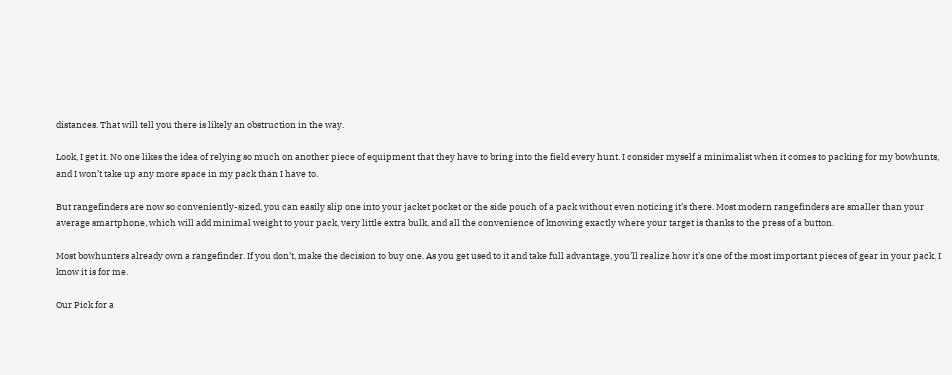distances. That will tell you there is likely an obstruction in the way.

Look, I get it. No one likes the idea of relying so much on another piece of equipment that they have to bring into the field every hunt. I consider myself a minimalist when it comes to packing for my bowhunts, and I won’t take up any more space in my pack than I have to.

But rangefinders are now so conveniently-sized, you can easily slip one into your jacket pocket or the side pouch of a pack without even noticing it’s there. Most modern rangefinders are smaller than your average smartphone, which will add minimal weight to your pack, very little extra bulk, and all the convenience of knowing exactly where your target is thanks to the press of a button.

Most bowhunters already own a rangefinder. If you don’t, make the decision to buy one. As you get used to it and take full advantage, you’ll realize how it’s one of the most important pieces of gear in your pack. I know it is for me.

Our Pick for a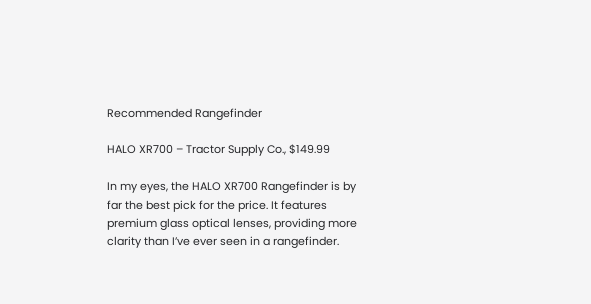Recommended Rangefinder

HALO XR700 – Tractor Supply Co., $149.99

In my eyes, the HALO XR700 Rangefinder is by far the best pick for the price. It features premium glass optical lenses, providing more clarity than I’ve ever seen in a rangefinder.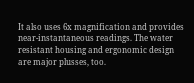It also uses 6x magnification and provides near-instantaneous readings. The water resistant housing and ergonomic design are major plusses, too.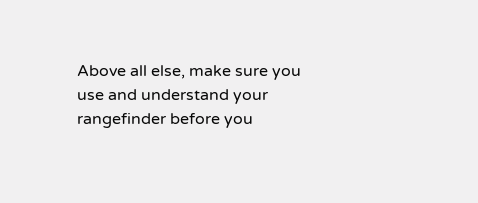Above all else, make sure you use and understand your rangefinder before you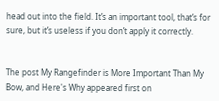head out into the field. It’s an important tool, that’s for sure, but it’s useless if you don’t apply it correctly.


The post My Rangefinder is More Important Than My Bow, and Here's Why appeared first on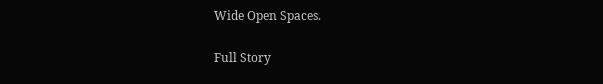Wide Open Spaces.

Full Story